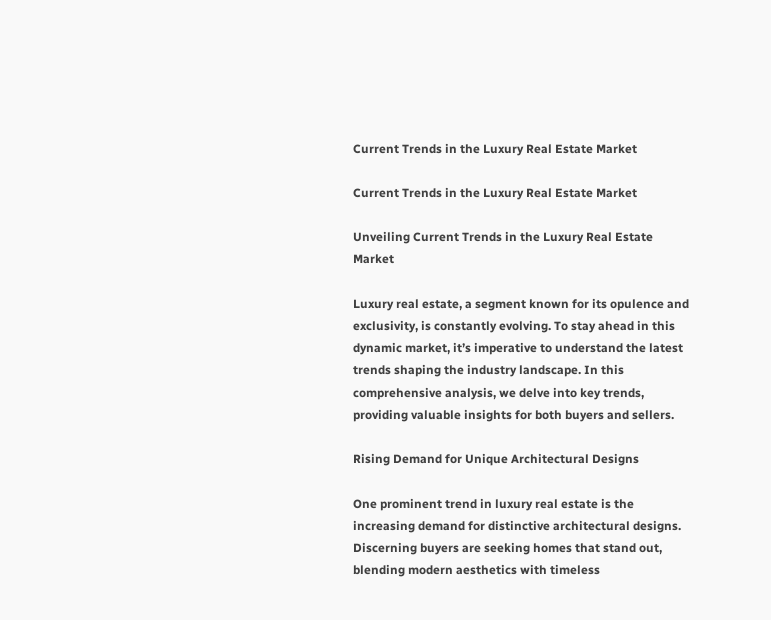Current Trends in the Luxury Real Estate Market

Current Trends in the Luxury Real Estate Market

Unveiling Current Trends in the Luxury Real Estate Market

Luxury real estate, a segment known for its opulence and exclusivity, is constantly evolving. To stay ahead in this dynamic market, it’s imperative to understand the latest trends shaping the industry landscape. In this comprehensive analysis, we delve into key trends, providing valuable insights for both buyers and sellers.

Rising Demand for Unique Architectural Designs

One prominent trend in luxury real estate is the increasing demand for distinctive architectural designs. Discerning buyers are seeking homes that stand out, blending modern aesthetics with timeless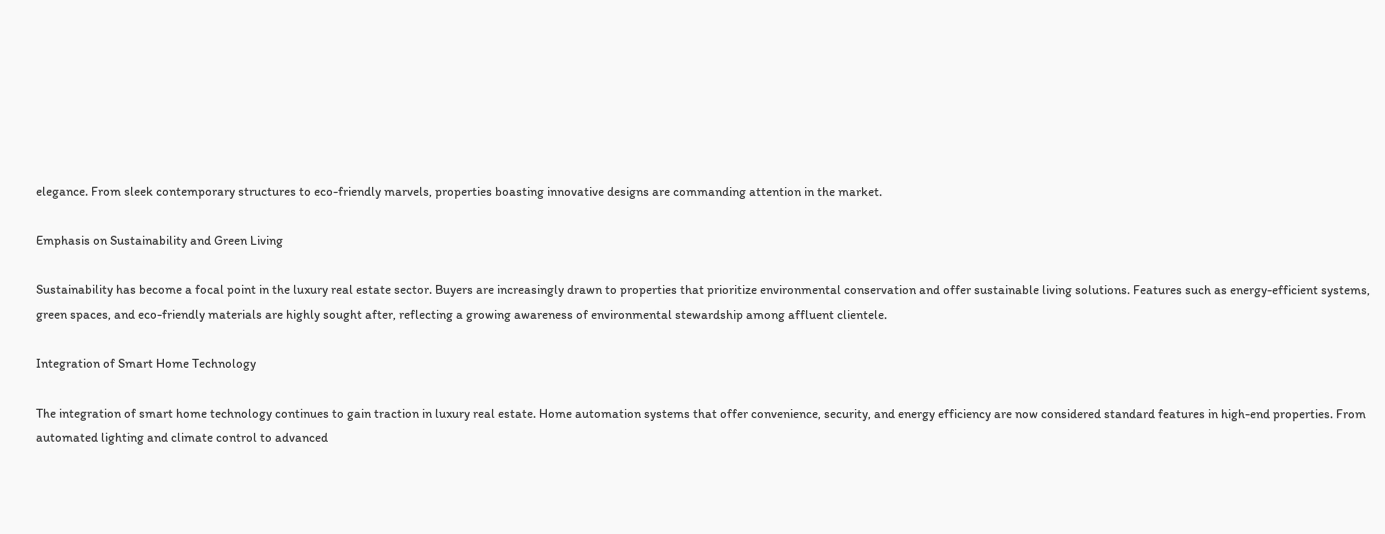elegance. From sleek contemporary structures to eco-friendly marvels, properties boasting innovative designs are commanding attention in the market.

Emphasis on Sustainability and Green Living

Sustainability has become a focal point in the luxury real estate sector. Buyers are increasingly drawn to properties that prioritize environmental conservation and offer sustainable living solutions. Features such as energy-efficient systems, green spaces, and eco-friendly materials are highly sought after, reflecting a growing awareness of environmental stewardship among affluent clientele.

Integration of Smart Home Technology

The integration of smart home technology continues to gain traction in luxury real estate. Home automation systems that offer convenience, security, and energy efficiency are now considered standard features in high-end properties. From automated lighting and climate control to advanced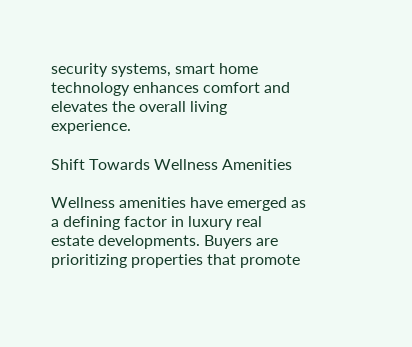security systems, smart home technology enhances comfort and elevates the overall living experience.

Shift Towards Wellness Amenities

Wellness amenities have emerged as a defining factor in luxury real estate developments. Buyers are prioritizing properties that promote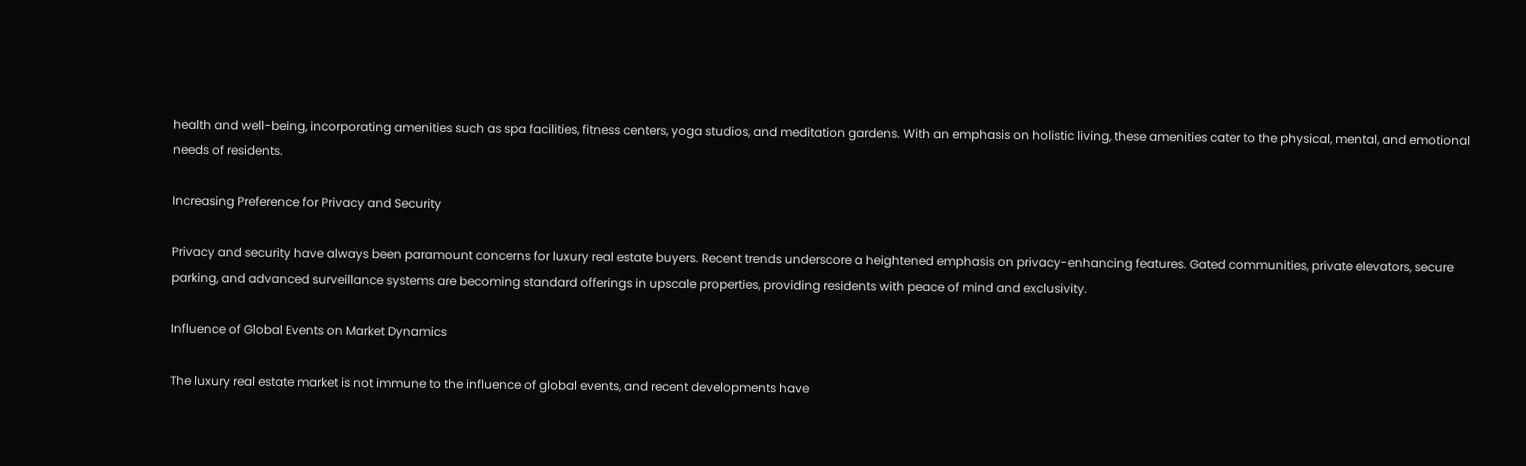health and well-being, incorporating amenities such as spa facilities, fitness centers, yoga studios, and meditation gardens. With an emphasis on holistic living, these amenities cater to the physical, mental, and emotional needs of residents.

Increasing Preference for Privacy and Security

Privacy and security have always been paramount concerns for luxury real estate buyers. Recent trends underscore a heightened emphasis on privacy-enhancing features. Gated communities, private elevators, secure parking, and advanced surveillance systems are becoming standard offerings in upscale properties, providing residents with peace of mind and exclusivity.

Influence of Global Events on Market Dynamics

The luxury real estate market is not immune to the influence of global events, and recent developments have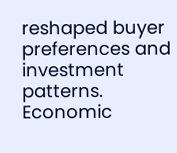reshaped buyer preferences and investment patterns. Economic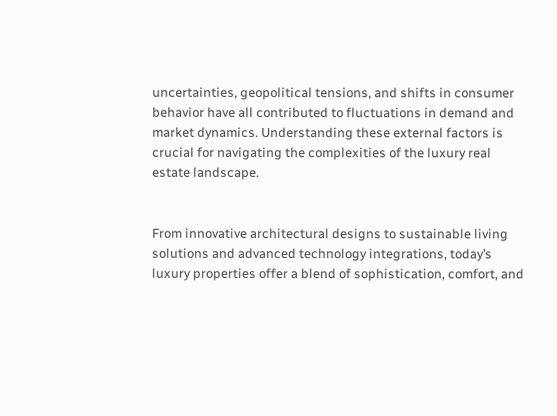uncertainties, geopolitical tensions, and shifts in consumer behavior have all contributed to fluctuations in demand and market dynamics. Understanding these external factors is crucial for navigating the complexities of the luxury real estate landscape.


From innovative architectural designs to sustainable living solutions and advanced technology integrations, today’s luxury properties offer a blend of sophistication, comfort, and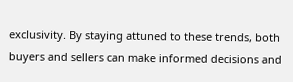exclusivity. By staying attuned to these trends, both buyers and sellers can make informed decisions and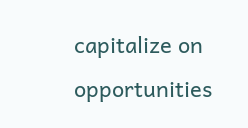capitalize on opportunities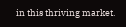in this thriving market.